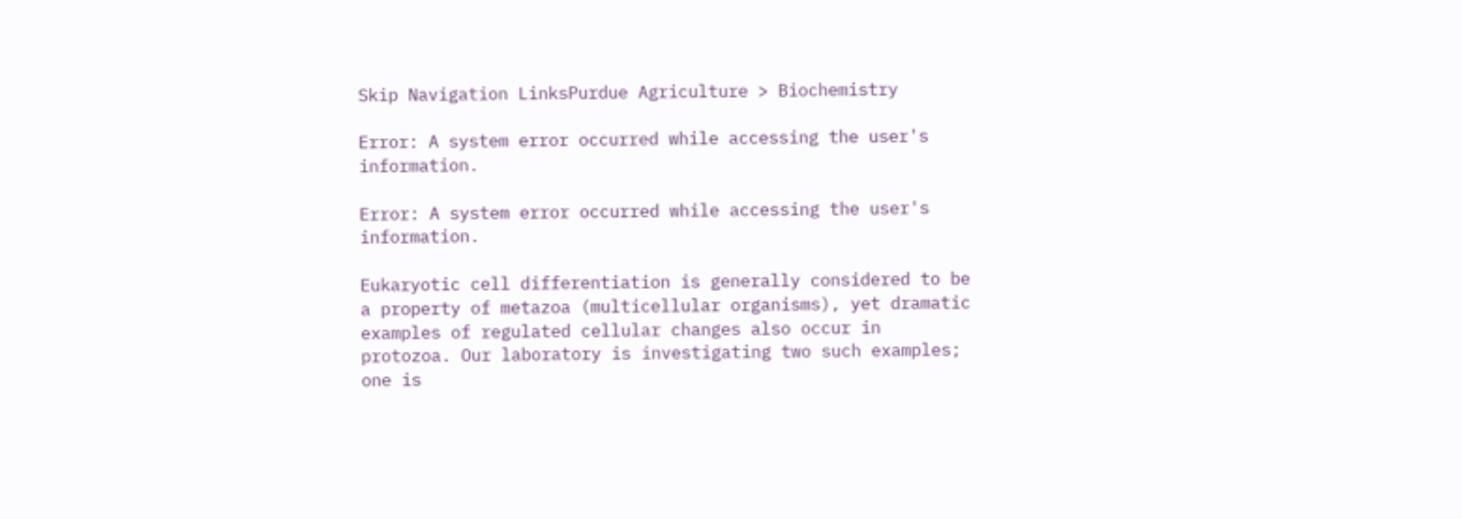Skip Navigation LinksPurdue Agriculture > Biochemistry

Error: A system error occurred while accessing the user's information.

Error: A system error occurred while accessing the user's information.

Eukaryotic cell differentiation is generally considered to be a property of metazoa (multicellular organisms), yet dramatic examples of regulated cellular changes also occur in protozoa. Our laboratory is investigating two such examples; one is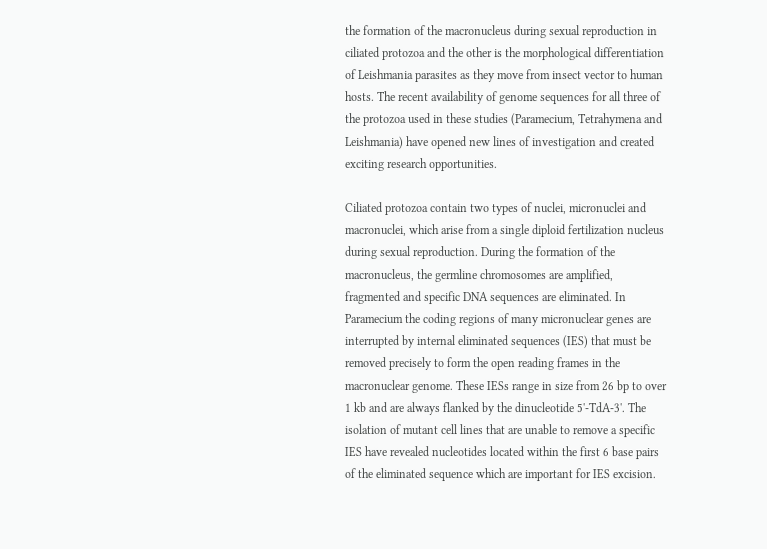the formation of the macronucleus during sexual reproduction in ciliated protozoa and the other is the morphological differentiation of Leishmania parasites as they move from insect vector to human hosts. The recent availability of genome sequences for all three of the protozoa used in these studies (Paramecium, Tetrahymena and Leishmania) have opened new lines of investigation and created exciting research opportunities.

Ciliated protozoa contain two types of nuclei, micronuclei and macronuclei, which arise from a single diploid fertilization nucleus during sexual reproduction. During the formation of the macronucleus, the germline chromosomes are amplified, fragmented and specific DNA sequences are eliminated. In Paramecium the coding regions of many micronuclear genes are interrupted by internal eliminated sequences (IES) that must be removed precisely to form the open reading frames in the macronuclear genome. These IESs range in size from 26 bp to over 1 kb and are always flanked by the dinucleotide 5'-TdA-3'. The isolation of mutant cell lines that are unable to remove a specific IES have revealed nucleotides located within the first 6 base pairs of the eliminated sequence which are important for IES excision.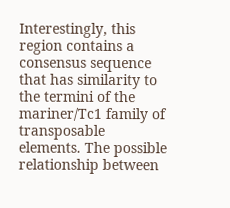Interestingly, this region contains a consensus sequence that has similarity to the termini of the mariner/Tc1 family of transposable elements. The possible relationship between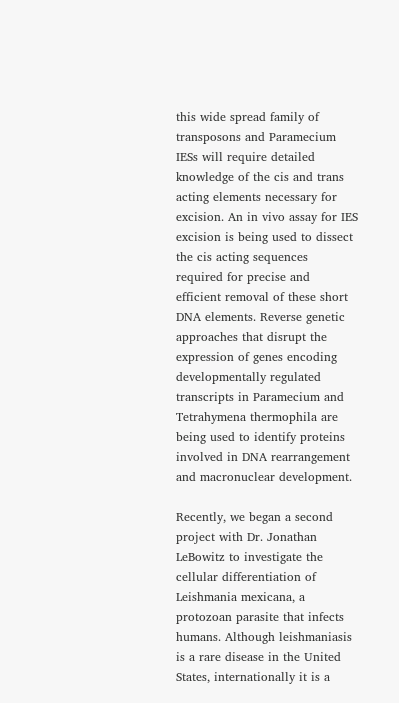this wide spread family of transposons and Paramecium IESs will require detailed knowledge of the cis and trans acting elements necessary for excision. An in vivo assay for IES excision is being used to dissect the cis acting sequences required for precise and efficient removal of these short DNA elements. Reverse genetic approaches that disrupt the expression of genes encoding developmentally regulated transcripts in Paramecium and Tetrahymena thermophila are being used to identify proteins involved in DNA rearrangement and macronuclear development.

Recently, we began a second project with Dr. Jonathan LeBowitz to investigate the cellular differentiation of Leishmania mexicana, a protozoan parasite that infects humans. Although leishmaniasis is a rare disease in the United States, internationally it is a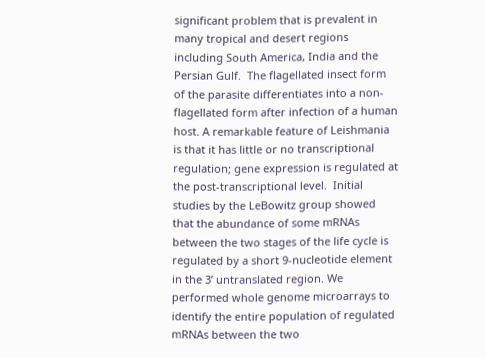significant problem that is prevalent in many tropical and desert regions including South America, India and the Persian Gulf.  The flagellated insect form of the parasite differentiates into a non-flagellated form after infection of a human host. A remarkable feature of Leishmania is that it has little or no transcriptional regulation; gene expression is regulated at the post-transcriptional level.  Initial studies by the LeBowitz group showed that the abundance of some mRNAs between the two stages of the life cycle is regulated by a short 9-nucleotide element in the 3’ untranslated region. We performed whole genome microarrays to identify the entire population of regulated mRNAs between the two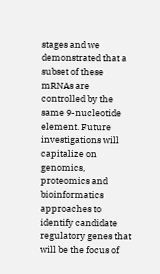stages and we demonstrated that a subset of these mRNAs are controlled by the same 9-nucleotide element. Future investigations will capitalize on genomics, proteomics and bioinformatics approaches to identify candidate regulatory genes that will be the focus of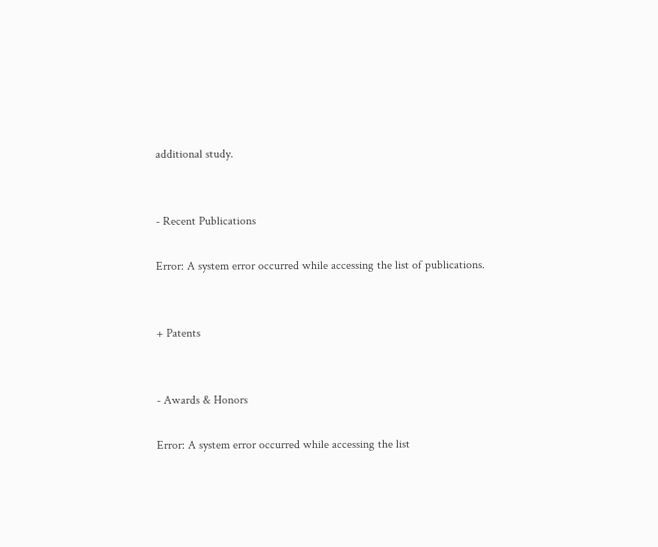additional study.


- Recent Publications

Error: A system error occurred while accessing the list of publications.


+ Patents


- Awards & Honors

Error: A system error occurred while accessing the list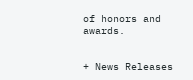of honors and awards.


+ News Releases